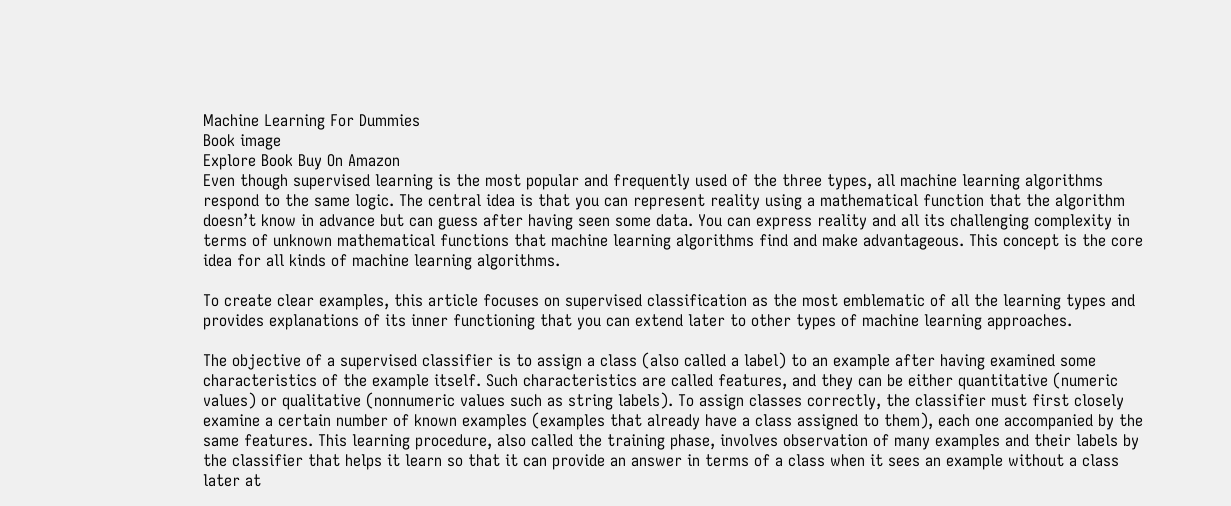Machine Learning For Dummies
Book image
Explore Book Buy On Amazon
Even though supervised learning is the most popular and frequently used of the three types, all machine learning algorithms respond to the same logic. The central idea is that you can represent reality using a mathematical function that the algorithm doesn’t know in advance but can guess after having seen some data. You can express reality and all its challenging complexity in terms of unknown mathematical functions that machine learning algorithms find and make advantageous. This concept is the core idea for all kinds of machine learning algorithms.

To create clear examples, this article focuses on supervised classification as the most emblematic of all the learning types and provides explanations of its inner functioning that you can extend later to other types of machine learning approaches.

The objective of a supervised classifier is to assign a class (also called a label) to an example after having examined some characteristics of the example itself. Such characteristics are called features, and they can be either quantitative (numeric values) or qualitative (nonnumeric values such as string labels). To assign classes correctly, the classifier must first closely examine a certain number of known examples (examples that already have a class assigned to them), each one accompanied by the same features. This learning procedure, also called the training phase, involves observation of many examples and their labels by the classifier that helps it learn so that it can provide an answer in terms of a class when it sees an example without a class later at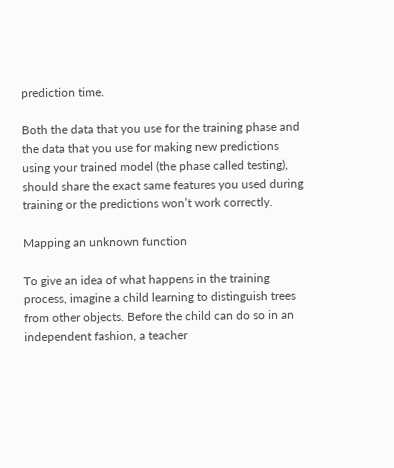prediction time.

Both the data that you use for the training phase and the data that you use for making new predictions using your trained model (the phase called testing), should share the exact same features you used during training or the predictions won’t work correctly.

Mapping an unknown function

To give an idea of what happens in the training process, imagine a child learning to distinguish trees from other objects. Before the child can do so in an independent fashion, a teacher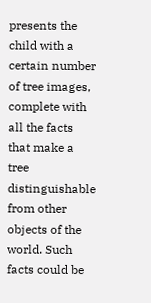presents the child with a certain number of tree images, complete with all the facts that make a tree distinguishable from other objects of the world. Such facts could be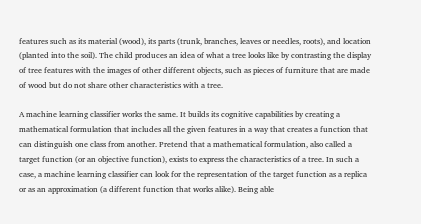features such as its material (wood), its parts (trunk, branches, leaves or needles, roots), and location (planted into the soil). The child produces an idea of what a tree looks like by contrasting the display of tree features with the images of other different objects, such as pieces of furniture that are made of wood but do not share other characteristics with a tree.

A machine learning classifier works the same. It builds its cognitive capabilities by creating a mathematical formulation that includes all the given features in a way that creates a function that can distinguish one class from another. Pretend that a mathematical formulation, also called a target function (or an objective function), exists to express the characteristics of a tree. In such a case, a machine learning classifier can look for the representation of the target function as a replica or as an approximation (a different function that works alike). Being able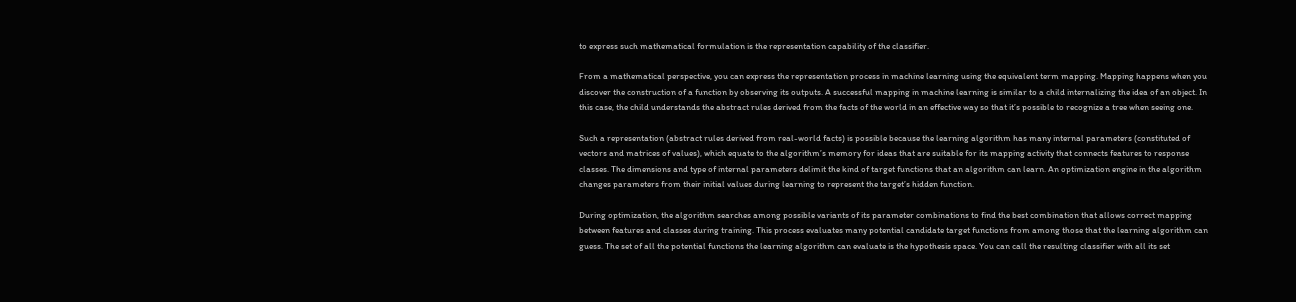to express such mathematical formulation is the representation capability of the classifier.

From a mathematical perspective, you can express the representation process in machine learning using the equivalent term mapping. Mapping happens when you discover the construction of a function by observing its outputs. A successful mapping in machine learning is similar to a child internalizing the idea of an object. In this case, the child understands the abstract rules derived from the facts of the world in an effective way so that it’s possible to recognize a tree when seeing one.

Such a representation (abstract rules derived from real-world facts) is possible because the learning algorithm has many internal parameters (constituted of vectors and matrices of values), which equate to the algorithm’s memory for ideas that are suitable for its mapping activity that connects features to response classes. The dimensions and type of internal parameters delimit the kind of target functions that an algorithm can learn. An optimization engine in the algorithm changes parameters from their initial values during learning to represent the target’s hidden function.

During optimization, the algorithm searches among possible variants of its parameter combinations to find the best combination that allows correct mapping between features and classes during training. This process evaluates many potential candidate target functions from among those that the learning algorithm can guess. The set of all the potential functions the learning algorithm can evaluate is the hypothesis space. You can call the resulting classifier with all its set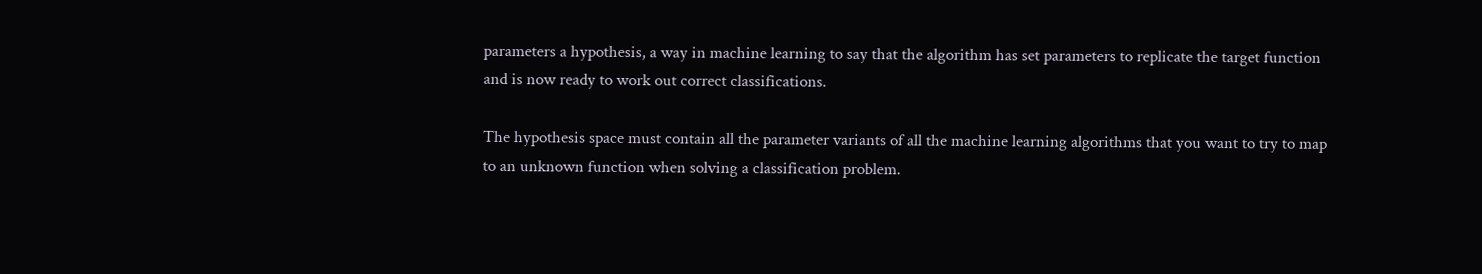parameters a hypothesis, a way in machine learning to say that the algorithm has set parameters to replicate the target function and is now ready to work out correct classifications.

The hypothesis space must contain all the parameter variants of all the machine learning algorithms that you want to try to map to an unknown function when solving a classification problem.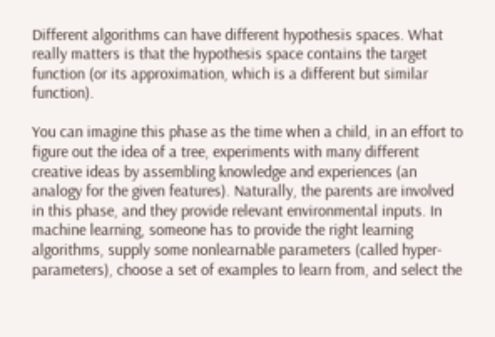Different algorithms can have different hypothesis spaces. What really matters is that the hypothesis space contains the target function (or its approximation, which is a different but similar function).

You can imagine this phase as the time when a child, in an effort to figure out the idea of a tree, experiments with many different creative ideas by assembling knowledge and experiences (an analogy for the given features). Naturally, the parents are involved in this phase, and they provide relevant environmental inputs. In machine learning, someone has to provide the right learning algorithms, supply some nonlearnable parameters (called hyper-parameters), choose a set of examples to learn from, and select the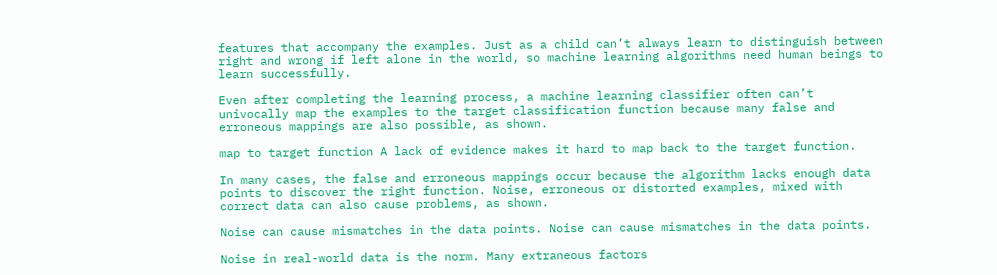features that accompany the examples. Just as a child can’t always learn to distinguish between right and wrong if left alone in the world, so machine learning algorithms need human beings to learn successfully.

Even after completing the learning process, a machine learning classifier often can’t univocally map the examples to the target classification function because many false and erroneous mappings are also possible, as shown.

map to target function A lack of evidence makes it hard to map back to the target function.

In many cases, the false and erroneous mappings occur because the algorithm lacks enough data points to discover the right function. Noise, erroneous or distorted examples, mixed with correct data can also cause problems, as shown.

Noise can cause mismatches in the data points. Noise can cause mismatches in the data points.

Noise in real-world data is the norm. Many extraneous factors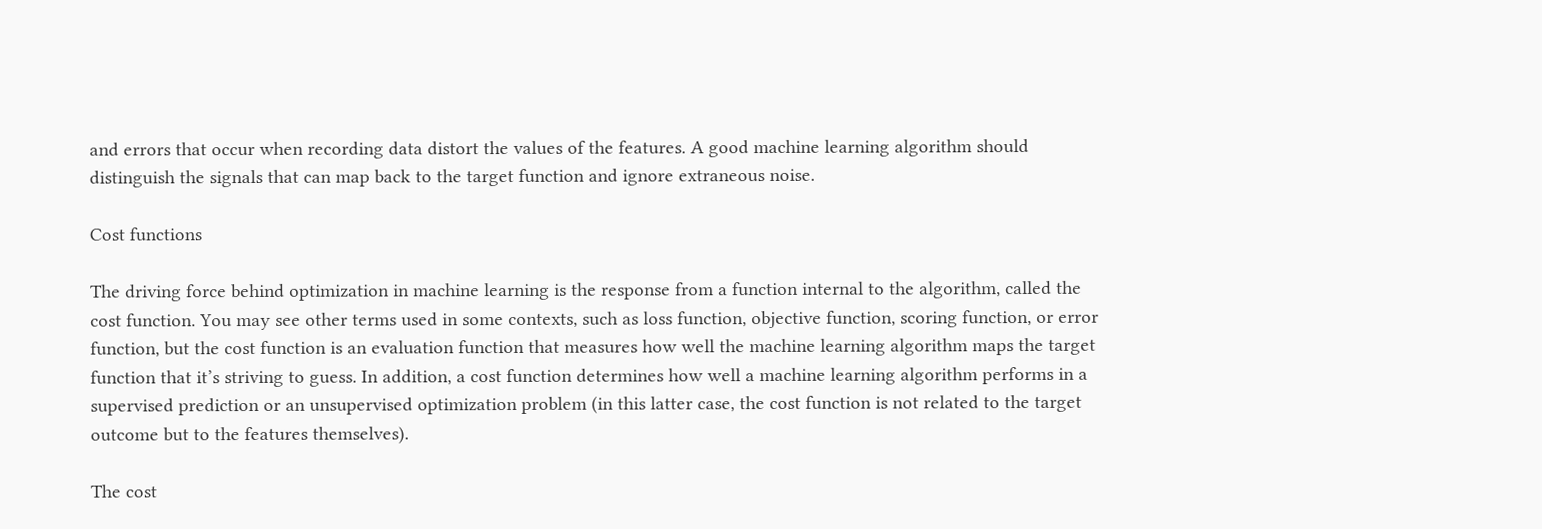and errors that occur when recording data distort the values of the features. A good machine learning algorithm should distinguish the signals that can map back to the target function and ignore extraneous noise.

Cost functions

The driving force behind optimization in machine learning is the response from a function internal to the algorithm, called the cost function. You may see other terms used in some contexts, such as loss function, objective function, scoring function, or error function, but the cost function is an evaluation function that measures how well the machine learning algorithm maps the target function that it’s striving to guess. In addition, a cost function determines how well a machine learning algorithm performs in a supervised prediction or an unsupervised optimization problem (in this latter case, the cost function is not related to the target outcome but to the features themselves).

The cost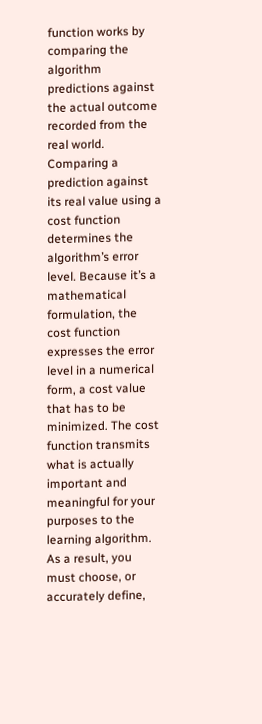function works by comparing the algorithm predictions against the actual outcome recorded from the real world. Comparing a prediction against its real value using a cost function determines the algorithm’s error level. Because it’s a mathematical formulation, the cost function expresses the error level in a numerical form, a cost value that has to be minimized. The cost function transmits what is actually important and meaningful for your purposes to the learning algorithm. As a result, you must choose, or accurately define,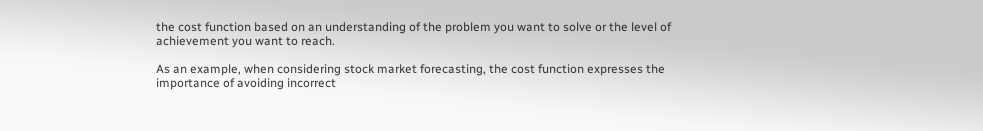the cost function based on an understanding of the problem you want to solve or the level of achievement you want to reach.

As an example, when considering stock market forecasting, the cost function expresses the importance of avoiding incorrect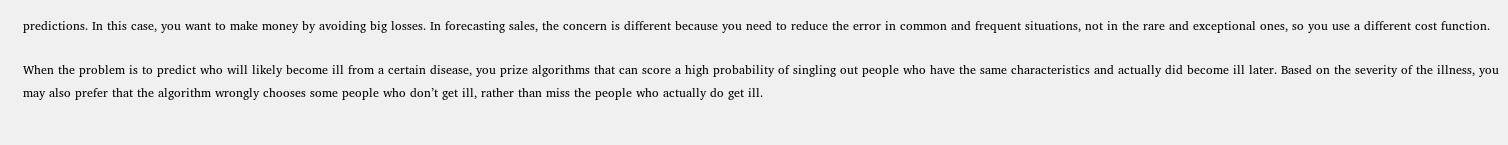predictions. In this case, you want to make money by avoiding big losses. In forecasting sales, the concern is different because you need to reduce the error in common and frequent situations, not in the rare and exceptional ones, so you use a different cost function.

When the problem is to predict who will likely become ill from a certain disease, you prize algorithms that can score a high probability of singling out people who have the same characteristics and actually did become ill later. Based on the severity of the illness, you may also prefer that the algorithm wrongly chooses some people who don’t get ill, rather than miss the people who actually do get ill.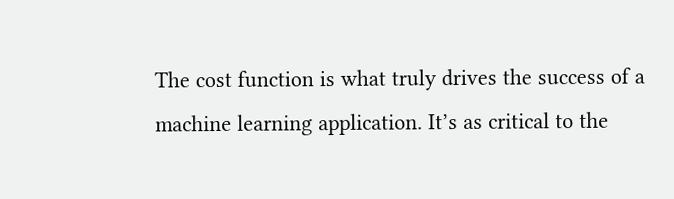The cost function is what truly drives the success of a machine learning application. It’s as critical to the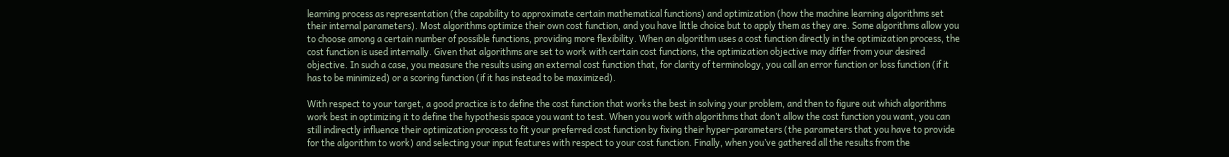learning process as representation (the capability to approximate certain mathematical functions) and optimization (how the machine learning algorithms set their internal parameters). Most algorithms optimize their own cost function, and you have little choice but to apply them as they are. Some algorithms allow you to choose among a certain number of possible functions, providing more flexibility. When an algorithm uses a cost function directly in the optimization process, the cost function is used internally. Given that algorithms are set to work with certain cost functions, the optimization objective may differ from your desired objective. In such a case, you measure the results using an external cost function that, for clarity of terminology, you call an error function or loss function (if it has to be minimized) or a scoring function (if it has instead to be maximized).

With respect to your target, a good practice is to define the cost function that works the best in solving your problem, and then to figure out which algorithms work best in optimizing it to define the hypothesis space you want to test. When you work with algorithms that don’t allow the cost function you want, you can still indirectly influence their optimization process to fit your preferred cost function by fixing their hyper-parameters (the parameters that you have to provide for the algorithm to work) and selecting your input features with respect to your cost function. Finally, when you’ve gathered all the results from the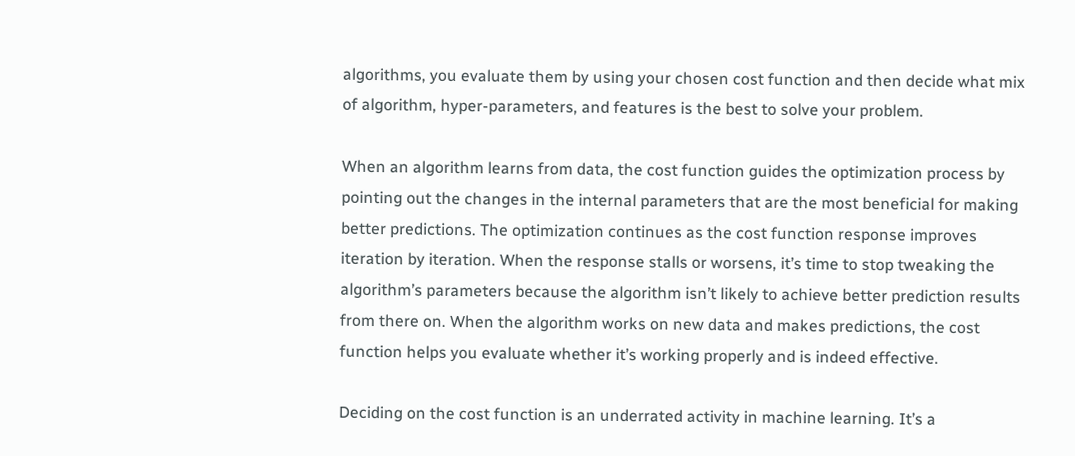algorithms, you evaluate them by using your chosen cost function and then decide what mix of algorithm, hyper-parameters, and features is the best to solve your problem.

When an algorithm learns from data, the cost function guides the optimization process by pointing out the changes in the internal parameters that are the most beneficial for making better predictions. The optimization continues as the cost function response improves iteration by iteration. When the response stalls or worsens, it’s time to stop tweaking the algorithm’s parameters because the algorithm isn’t likely to achieve better prediction results from there on. When the algorithm works on new data and makes predictions, the cost function helps you evaluate whether it’s working properly and is indeed effective.

Deciding on the cost function is an underrated activity in machine learning. It’s a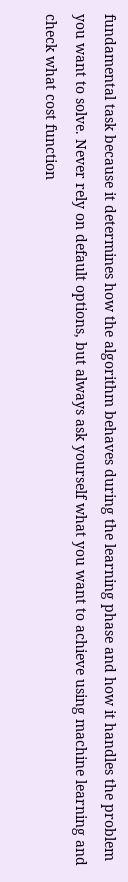fundamental task because it determines how the algorithm behaves during the learning phase and how it handles the problem you want to solve. Never rely on default options, but always ask yourself what you want to achieve using machine learning and check what cost function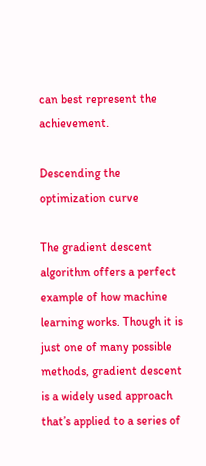can best represent the achievement.

Descending the optimization curve

The gradient descent algorithm offers a perfect example of how machine learning works. Though it is just one of many possible methods, gradient descent is a widely used approach that’s applied to a series of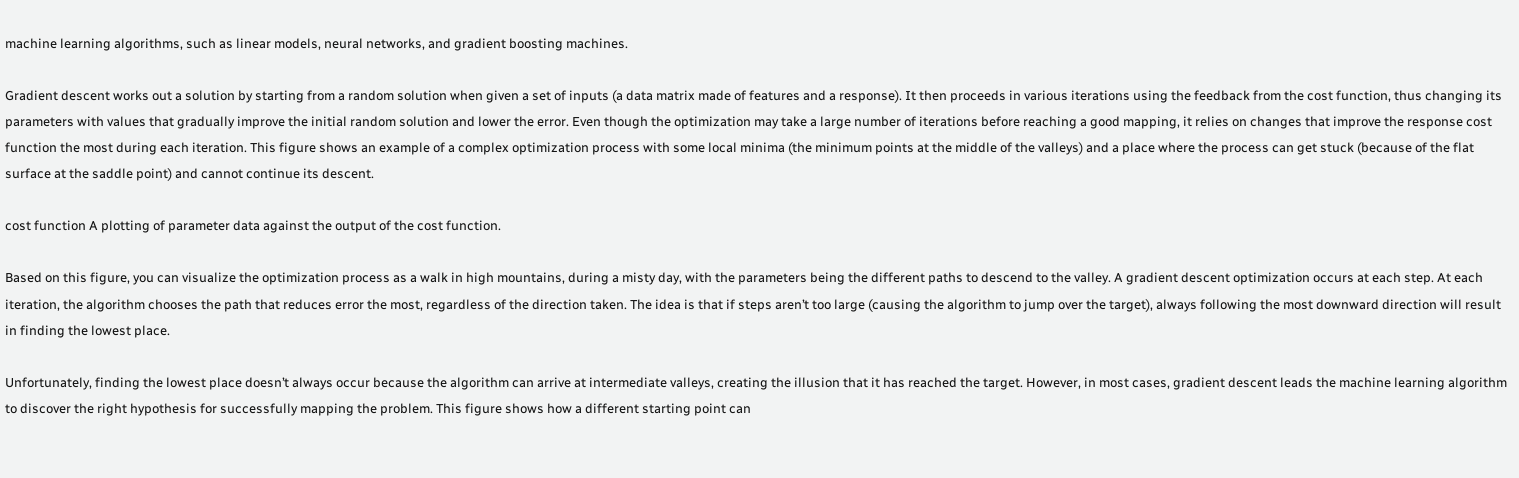machine learning algorithms, such as linear models, neural networks, and gradient boosting machines.

Gradient descent works out a solution by starting from a random solution when given a set of inputs (a data matrix made of features and a response). It then proceeds in various iterations using the feedback from the cost function, thus changing its parameters with values that gradually improve the initial random solution and lower the error. Even though the optimization may take a large number of iterations before reaching a good mapping, it relies on changes that improve the response cost function the most during each iteration. This figure shows an example of a complex optimization process with some local minima (the minimum points at the middle of the valleys) and a place where the process can get stuck (because of the flat surface at the saddle point) and cannot continue its descent.

cost function A plotting of parameter data against the output of the cost function.

Based on this figure, you can visualize the optimization process as a walk in high mountains, during a misty day, with the parameters being the different paths to descend to the valley. A gradient descent optimization occurs at each step. At each iteration, the algorithm chooses the path that reduces error the most, regardless of the direction taken. The idea is that if steps aren’t too large (causing the algorithm to jump over the target), always following the most downward direction will result in finding the lowest place.

Unfortunately, finding the lowest place doesn’t always occur because the algorithm can arrive at intermediate valleys, creating the illusion that it has reached the target. However, in most cases, gradient descent leads the machine learning algorithm to discover the right hypothesis for successfully mapping the problem. This figure shows how a different starting point can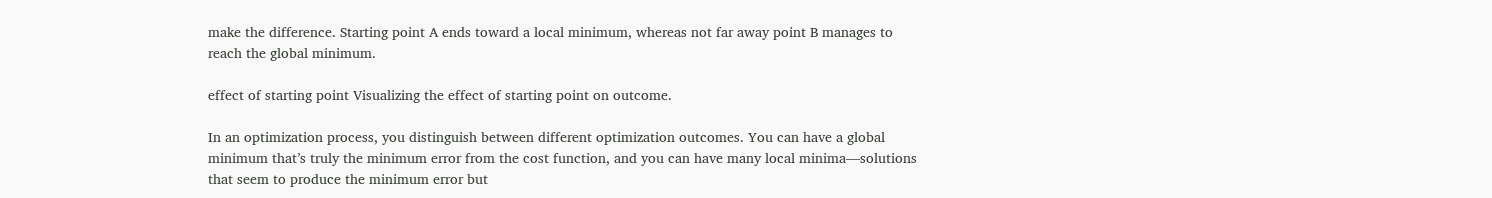make the difference. Starting point A ends toward a local minimum, whereas not far away point B manages to reach the global minimum.

effect of starting point Visualizing the effect of starting point on outcome.

In an optimization process, you distinguish between different optimization outcomes. You can have a global minimum that’s truly the minimum error from the cost function, and you can have many local minima—solutions that seem to produce the minimum error but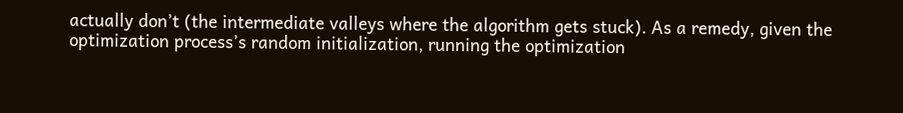actually don’t (the intermediate valleys where the algorithm gets stuck). As a remedy, given the optimization process’s random initialization, running the optimization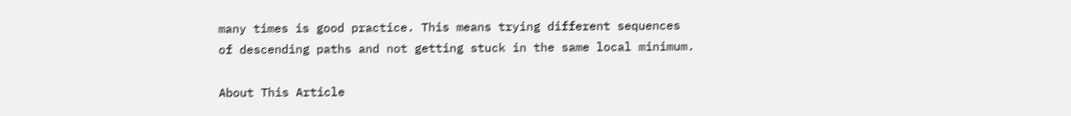many times is good practice. This means trying different sequences of descending paths and not getting stuck in the same local minimum.

About This Article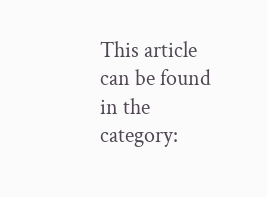This article can be found in the category: